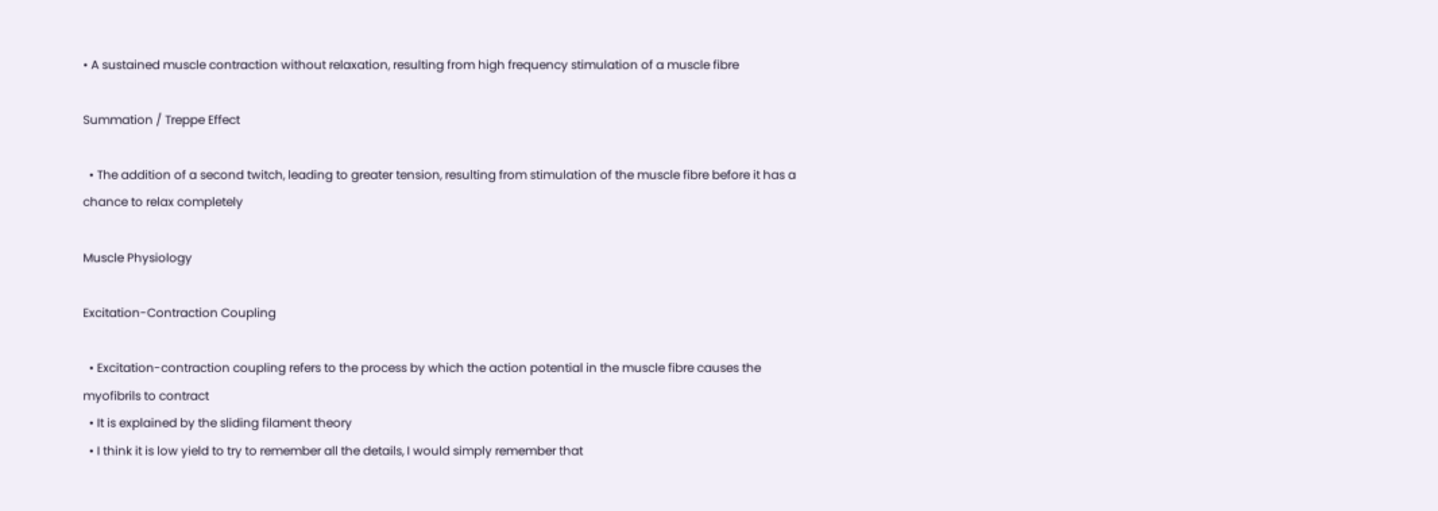• A sustained muscle contraction without relaxation, resulting from high frequency stimulation of a muscle fibre

Summation / Treppe Effect

  • The addition of a second twitch, leading to greater tension, resulting from stimulation of the muscle fibre before it has a chance to relax completely

Muscle Physiology

Excitation-Contraction Coupling

  • Excitation-contraction coupling refers to the process by which the action potential in the muscle fibre causes the myofibrils to contract
  • It is explained by the sliding filament theory
  • I think it is low yield to try to remember all the details, I would simply remember that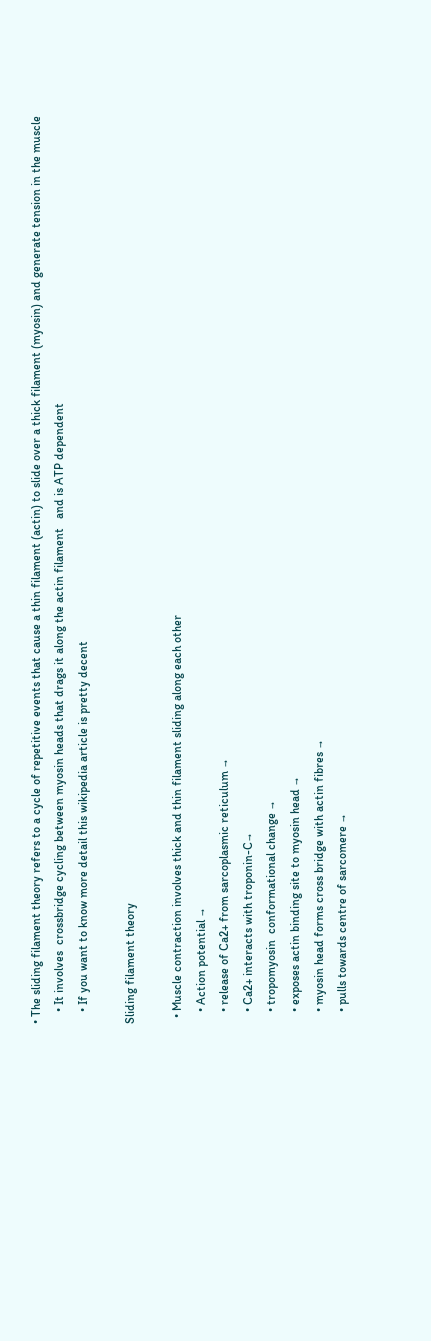• The sliding filament theory refers to a cycle of repetitive events that cause a thin filament (actin) to slide over a thick filament (myosin) and generate tension in the muscle
    • It involves  crossbridge cycling between myosin heads that drags it along the actin filament   and is ATP dependent
    • If you want to know more detail this wikipedia article is pretty decent

Sliding filament theory

  • Muscle contraction involves thick and thin filament sliding along each other
    • Action potential →
    • release of Ca2+ from sarcoplasmic reticulum →
    • Ca2+ interacts with troponin-C→
    • tropomyosin  conformational change →
    • exposes actin binding site to myosin head →
    • myosin head forms cross bridge with actin fibres →
    • pulls towards centre of sarcomere →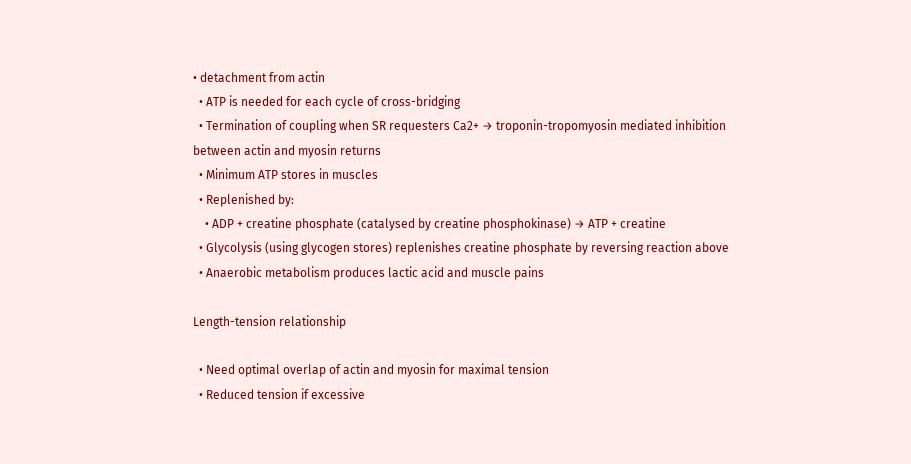• detachment from actin
  • ATP is needed for each cycle of cross-bridging
  • Termination of coupling when SR requesters Ca2+ → troponin-tropomyosin mediated inhibition between actin and myosin returns
  • Minimum ATP stores in muscles
  • Replenished by:
    • ADP + creatine phosphate (catalysed by creatine phosphokinase) → ATP + creatine
  • Glycolysis (using glycogen stores) replenishes creatine phosphate by reversing reaction above
  • Anaerobic metabolism produces lactic acid and muscle pains

Length-tension relationship

  • Need optimal overlap of actin and myosin for maximal tension
  • Reduced tension if excessive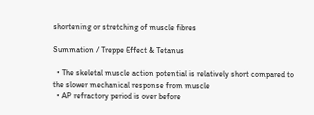shortening or stretching of muscle fibres

Summation / Treppe Effect & Tetanus

  • The skeletal muscle action potential is relatively short compared to the slower mechanical response from muscle
  • AP refractory period is over before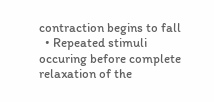contraction begins to fall
  • Repeated stimuli occuring before complete relaxation of the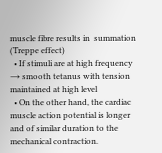muscle fibre results in  summation (Treppe effect)
  • If stimuli are at high frequency  → smooth tetanus with tension maintained at high level
  • On the other hand, the cardiac muscle action potential is longer and of similar duration to the mechanical contraction.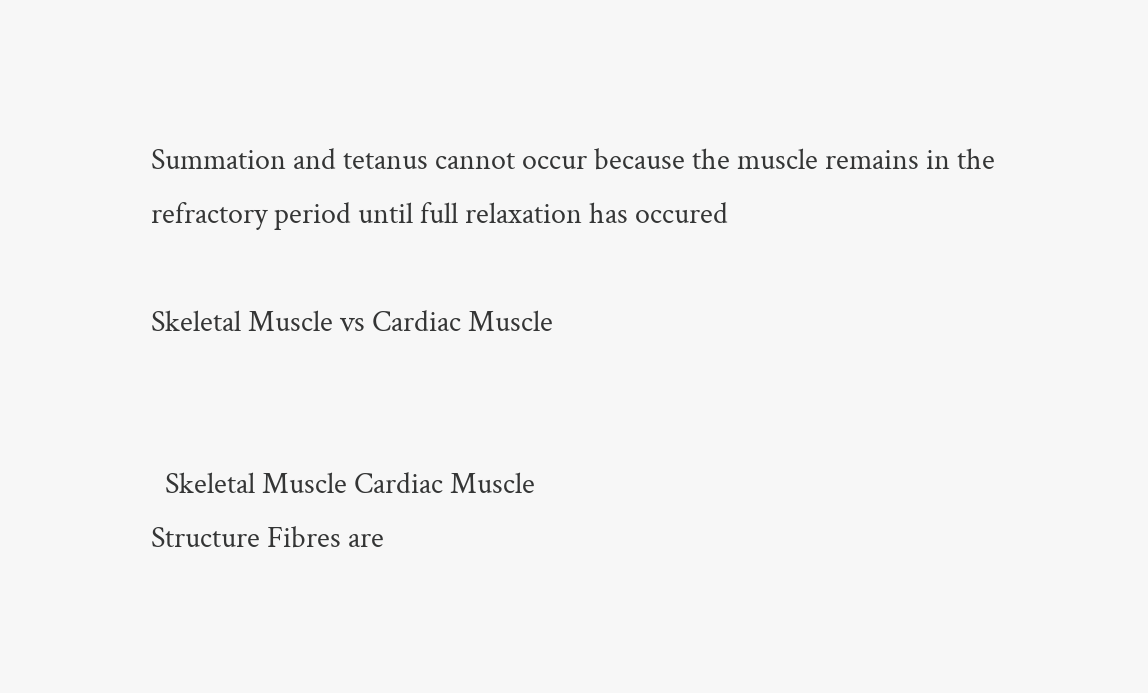Summation and tetanus cannot occur because the muscle remains in the refractory period until full relaxation has occured

Skeletal Muscle vs Cardiac Muscle


  Skeletal Muscle Cardiac Muscle
Structure Fibres are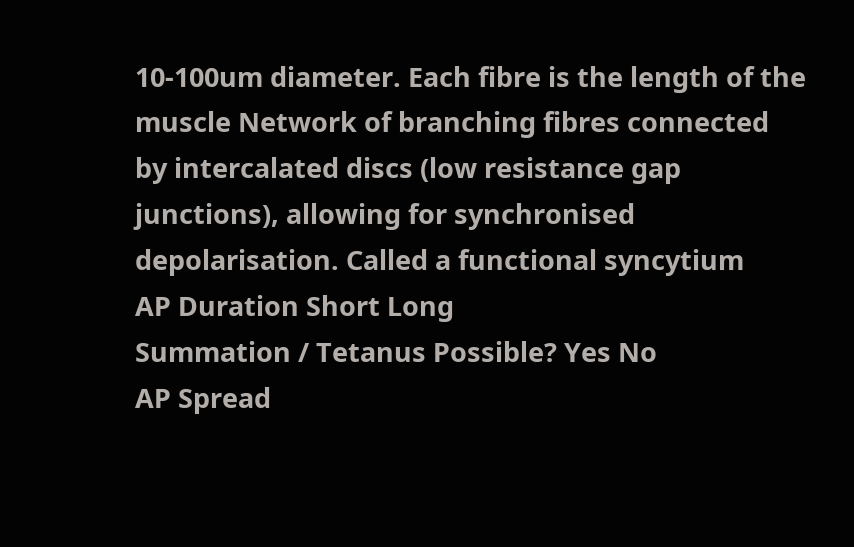10-100um diameter. Each fibre is the length of the muscle Network of branching fibres connected by intercalated discs (low resistance gap junctions), allowing for synchronised depolarisation. Called a functional syncytium
AP Duration Short Long
Summation / Tetanus Possible? Yes No
AP Spread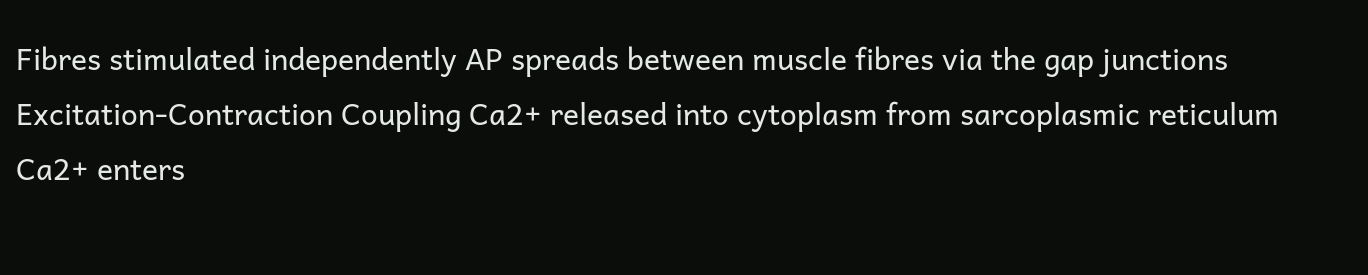Fibres stimulated independently AP spreads between muscle fibres via the gap junctions
Excitation-Contraction Coupling Ca2+ released into cytoplasm from sarcoplasmic reticulum Ca2+ enters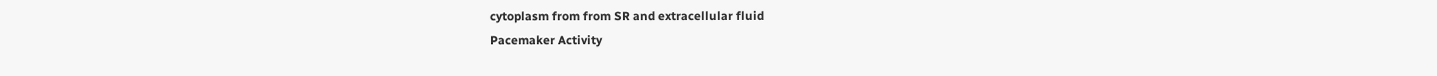cytoplasm from from SR and extracellular fluid
Pacemaker Activity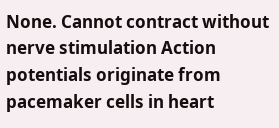None. Cannot contract without nerve stimulation Action potentials originate from pacemaker cells in heart